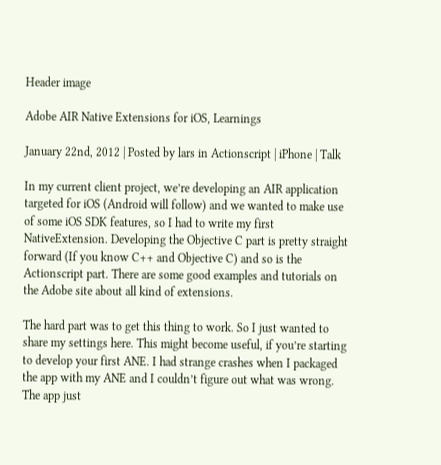Header image

Adobe AIR Native Extensions for iOS, Learnings

January 22nd, 2012 | Posted by lars in Actionscript | iPhone | Talk

In my current client project, we’re developing an AIR application targeted for iOS (Android will follow) and we wanted to make use of some iOS SDK features, so I had to write my first NativeExtension. Developing the Objective C part is pretty straight forward (If you know C++ and Objective C) and so is the Actionscript part. There are some good examples and tutorials on the Adobe site about all kind of extensions.

The hard part was to get this thing to work. So I just wanted to share my settings here. This might become useful, if you’re starting to develop your first ANE. I had strange crashes when I packaged the app with my ANE and I couldn’t figure out what was wrong. The app just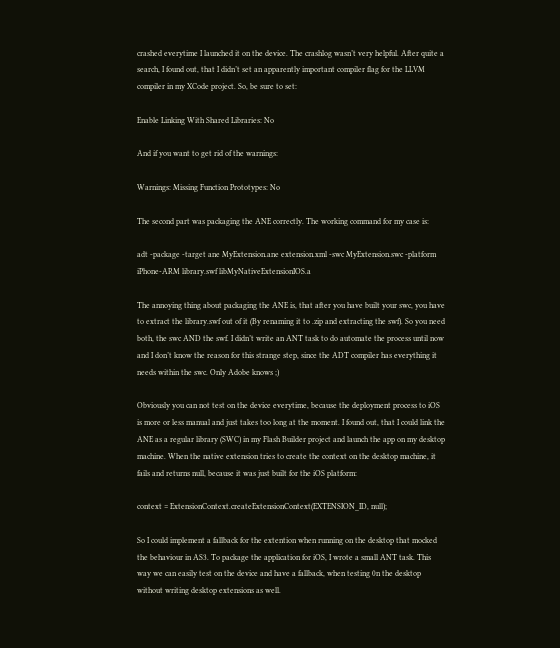crashed everytime I launched it on the device. The crashlog wasn’t very helpful. After quite a search, I found out, that I didn’t set an apparently important compiler flag for the LLVM compiler in my XCode project. So, be sure to set:

Enable Linking With Shared Libraries: No

And if you want to get rid of the warnings:

Warnings: Missing Function Prototypes: No

The second part was packaging the ANE correctly. The working command for my case is:

adt -package -target ane MyExtension.ane extension.xml -swc MyExtension.swc -platform iPhone-ARM library.swf libMyNativeExtensionIOS.a

The annoying thing about packaging the ANE is, that after you have built your swc, you have to extract the library.swf out of it (By renaming it to .zip and extracting the swf). So you need both, the swc AND the swf. I didn’t write an ANT task to do automate the process until now and I don’t know the reason for this strange step, since the ADT compiler has everything it needs within the swc. Only Adobe knows ;)

Obviously you can not test on the device everytime, because the deployment process to iOS is more or less manual and just takes too long at the moment. I found out, that I could link the ANE as a regular library (SWC) in my Flash Builder project and launch the app on my desktop machine. When the native extension tries to create the context on the desktop machine, it fails and returns null, because it was just built for the iOS platform:

context = ExtensionContext.createExtensionContext(EXTENSION_ID, null);

So I could implement a fallback for the extention when running on the desktop that mocked the behaviour in AS3. To package the application for iOS, I wrote a small ANT task. This way we can easily test on the device and have a fallback, when testing 0n the desktop without writing desktop extensions as well.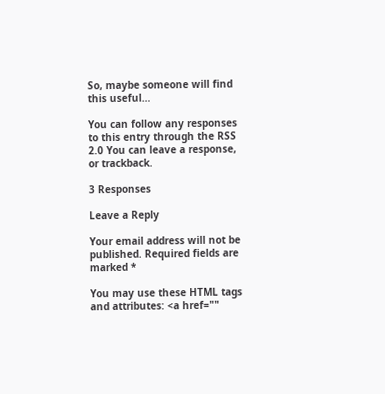So, maybe someone will find this useful…

You can follow any responses to this entry through the RSS 2.0 You can leave a response, or trackback.

3 Responses

Leave a Reply

Your email address will not be published. Required fields are marked *

You may use these HTML tags and attributes: <a href=""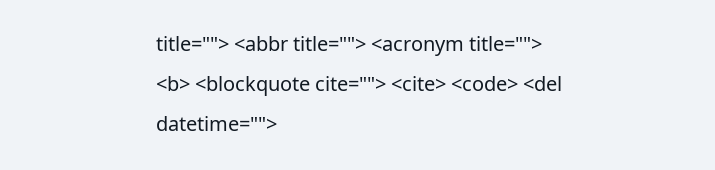title=""> <abbr title=""> <acronym title=""> <b> <blockquote cite=""> <cite> <code> <del datetime="">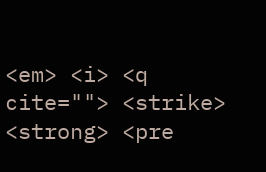<em> <i> <q cite=""> <strike> <strong> <pre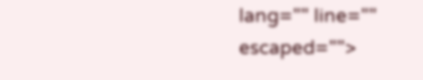lang="" line="" escaped="">